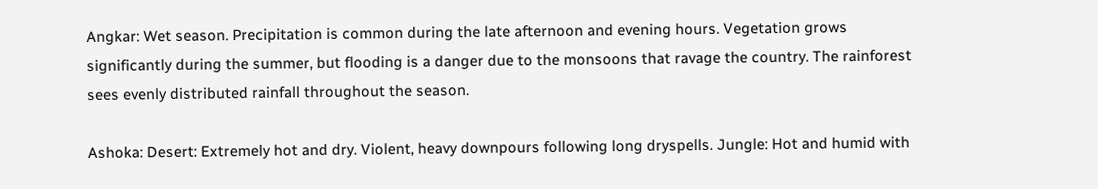Angkar: Wet season. Precipitation is common during the late afternoon and evening hours. Vegetation grows significantly during the summer, but flooding is a danger due to the monsoons that ravage the country. The rainforest sees evenly distributed rainfall throughout the season.

Ashoka: Desert: Extremely hot and dry. Violent, heavy downpours following long dryspells. Jungle: Hot and humid with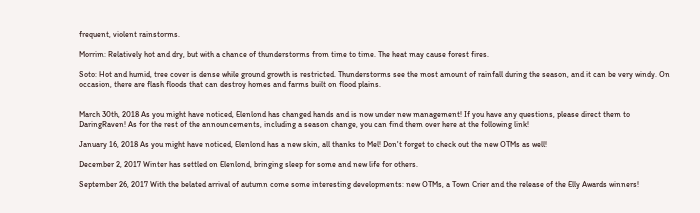frequent, violent rainstorms.

Morrim: Relatively hot and dry, but with a chance of thunderstorms from time to time. The heat may cause forest fires.

Soto: Hot and humid, tree cover is dense while ground growth is restricted. Thunderstorms see the most amount of rainfall during the season, and it can be very windy. On occasion, there are flash floods that can destroy homes and farms built on flood plains.


March 30th, 2018 As you might have noticed, Elenlond has changed hands and is now under new management! If you have any questions, please direct them to DaringRaven! As for the rest of the announcements, including a season change, you can find them over here at the following link!

January 16, 2018 As you might have noticed, Elenlond has a new skin, all thanks to Mel! Don't forget to check out the new OTMs as well!

December 2, 2017 Winter has settled on Elenlond, bringing sleep for some and new life for others.

September 26, 2017 With the belated arrival of autumn come some interesting developments: new OTMs, a Town Crier and the release of the Elly Awards winners!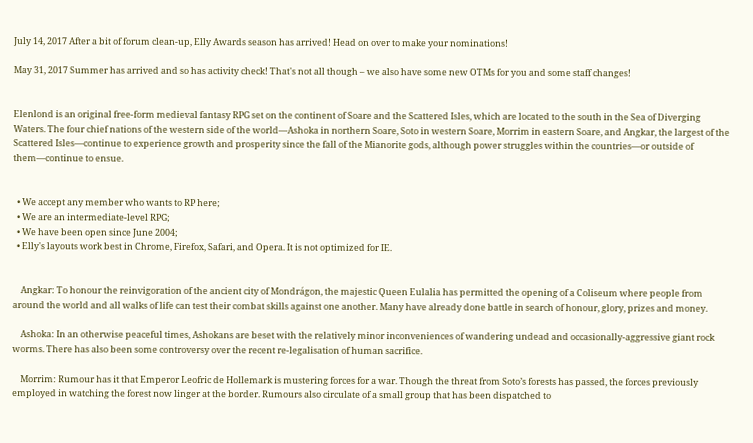July 14, 2017 After a bit of forum clean-up, Elly Awards season has arrived! Head on over to make your nominations!

May 31, 2017 Summer has arrived and so has activity check! That's not all though – we also have some new OTMs for you and some staff changes!


Elenlond is an original free-form medieval fantasy RPG set on the continent of Soare and the Scattered Isles, which are located to the south in the Sea of Diverging Waters. The four chief nations of the western side of the world—Ashoka in northern Soare, Soto in western Soare, Morrim in eastern Soare, and Angkar, the largest of the Scattered Isles—continue to experience growth and prosperity since the fall of the Mianorite gods, although power struggles within the countries—or outside of them—continue to ensue.


  • We accept any member who wants to RP here;
  • We are an intermediate-level RPG;
  • We have been open since June 2004;
  • Elly's layouts work best in Chrome, Firefox, Safari, and Opera. It is not optimized for IE.


    Angkar: To honour the reinvigoration of the ancient city of Mondrágon, the majestic Queen Eulalia has permitted the opening of a Coliseum where people from around the world and all walks of life can test their combat skills against one another. Many have already done battle in search of honour, glory, prizes and money.

    Ashoka: In an otherwise peaceful times, Ashokans are beset with the relatively minor inconveniences of wandering undead and occasionally-aggressive giant rock worms. There has also been some controversy over the recent re-legalisation of human sacrifice.

    Morrim: Rumour has it that Emperor Leofric de Hollemark is mustering forces for a war. Though the threat from Soto’s forests has passed, the forces previously employed in watching the forest now linger at the border. Rumours also circulate of a small group that has been dispatched to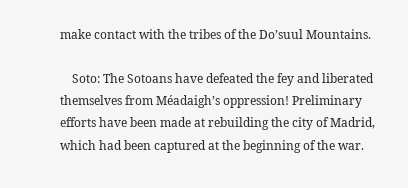make contact with the tribes of the Do’suul Mountains.

    Soto: The Sotoans have defeated the fey and liberated themselves from Méadaigh’s oppression! Preliminary efforts have been made at rebuilding the city of Madrid, which had been captured at the beginning of the war.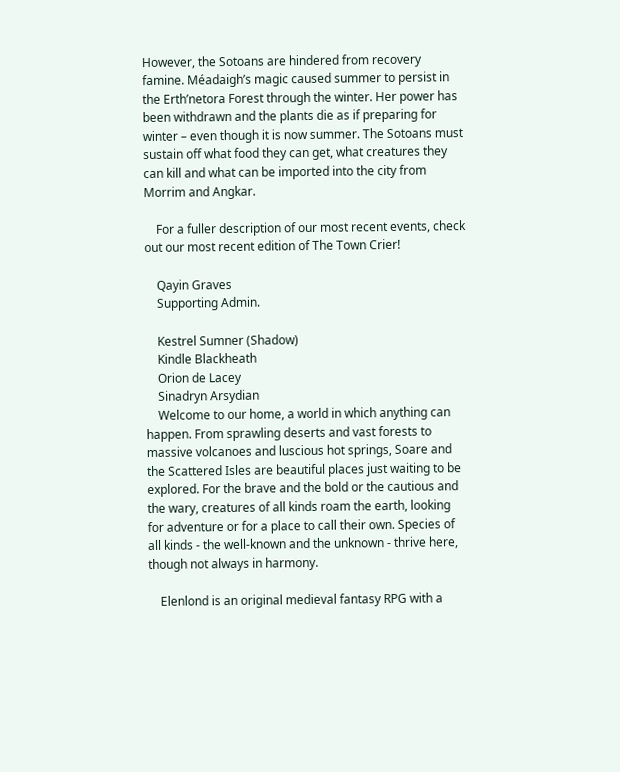However, the Sotoans are hindered from recovery famine. Méadaigh’s magic caused summer to persist in the Erth’netora Forest through the winter. Her power has been withdrawn and the plants die as if preparing for winter – even though it is now summer. The Sotoans must sustain off what food they can get, what creatures they can kill and what can be imported into the city from Morrim and Angkar.

    For a fuller description of our most recent events, check out our most recent edition of The Town Crier!

    Qayin Graves
    Supporting Admin.

    Kestrel Sumner (Shadow)
    Kindle Blackheath
    Orion de Lacey
    Sinadryn Arsydian
    Welcome to our home, a world in which anything can happen. From sprawling deserts and vast forests to massive volcanoes and luscious hot springs, Soare and the Scattered Isles are beautiful places just waiting to be explored. For the brave and the bold or the cautious and the wary, creatures of all kinds roam the earth, looking for adventure or for a place to call their own. Species of all kinds - the well-known and the unknown - thrive here, though not always in harmony.

    Elenlond is an original medieval fantasy RPG with a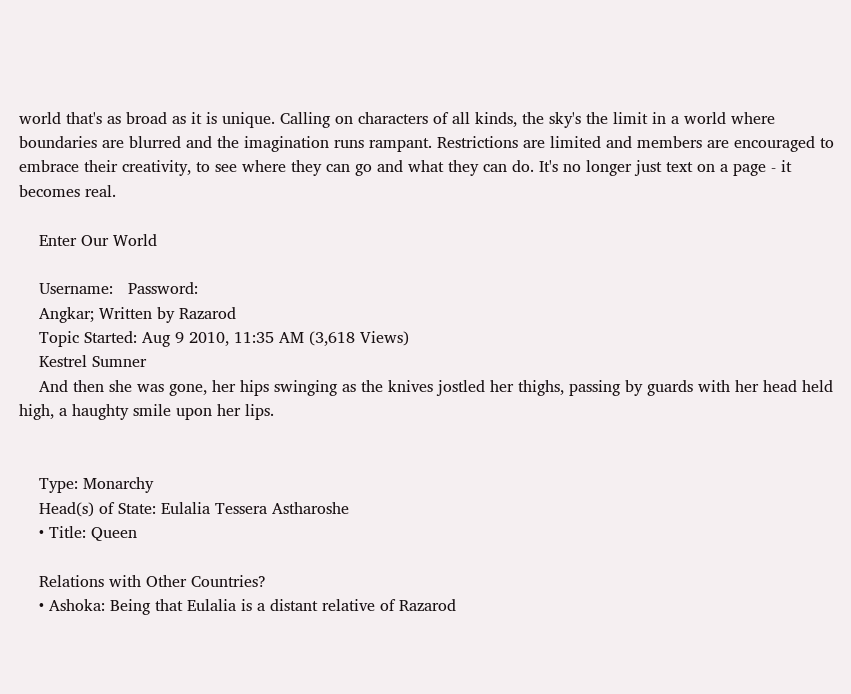world that's as broad as it is unique. Calling on characters of all kinds, the sky's the limit in a world where boundaries are blurred and the imagination runs rampant. Restrictions are limited and members are encouraged to embrace their creativity, to see where they can go and what they can do. It's no longer just text on a page - it becomes real.

    Enter Our World

    Username:   Password:
    Angkar; Written by Razarod
    Topic Started: Aug 9 2010, 11:35 AM (3,618 Views)
    Kestrel Sumner
    And then she was gone, her hips swinging as the knives jostled her thighs, passing by guards with her head held high, a haughty smile upon her lips.


    Type: Monarchy
    Head(s) of State: Eulalia Tessera Astharoshe
    • Title: Queen

    Relations with Other Countries?
    • Ashoka: Being that Eulalia is a distant relative of Razarod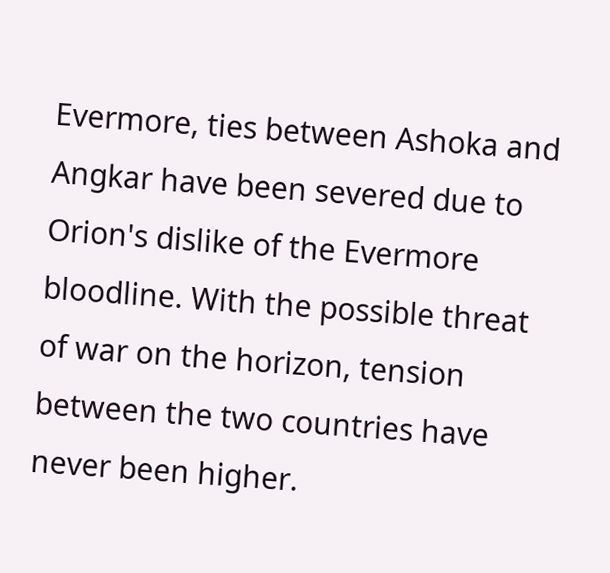Evermore, ties between Ashoka and Angkar have been severed due to Orion's dislike of the Evermore bloodline. With the possible threat of war on the horizon, tension between the two countries have never been higher.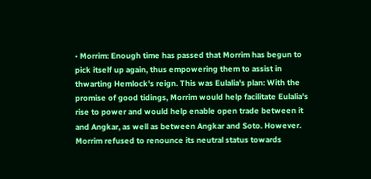• Morrim: Enough time has passed that Morrim has begun to pick itself up again, thus empowering them to assist in thwarting Hemlock's reign. This was Eulalia's plan: With the promise of good tidings, Morrim would help facilitate Eulalia's rise to power and would help enable open trade between it and Angkar, as well as between Angkar and Soto. However. Morrim refused to renounce its neutral status towards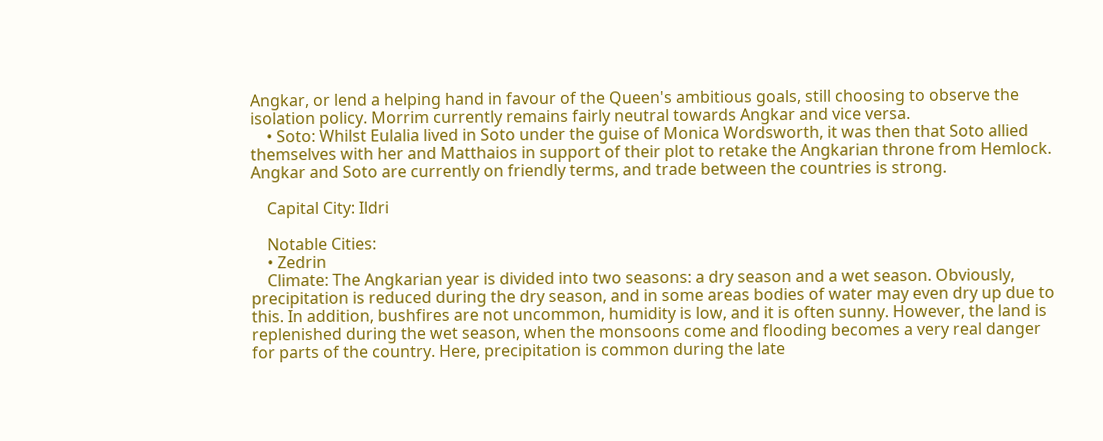Angkar, or lend a helping hand in favour of the Queen's ambitious goals, still choosing to observe the isolation policy. Morrim currently remains fairly neutral towards Angkar and vice versa.
    • Soto: Whilst Eulalia lived in Soto under the guise of Monica Wordsworth, it was then that Soto allied themselves with her and Matthaios in support of their plot to retake the Angkarian throne from Hemlock. Angkar and Soto are currently on friendly terms, and trade between the countries is strong.

    Capital City: Ildri

    Notable Cities:
    • Zedrin
    Climate: The Angkarian year is divided into two seasons: a dry season and a wet season. Obviously, precipitation is reduced during the dry season, and in some areas bodies of water may even dry up due to this. In addition, bushfires are not uncommon, humidity is low, and it is often sunny. However, the land is replenished during the wet season, when the monsoons come and flooding becomes a very real danger for parts of the country. Here, precipitation is common during the late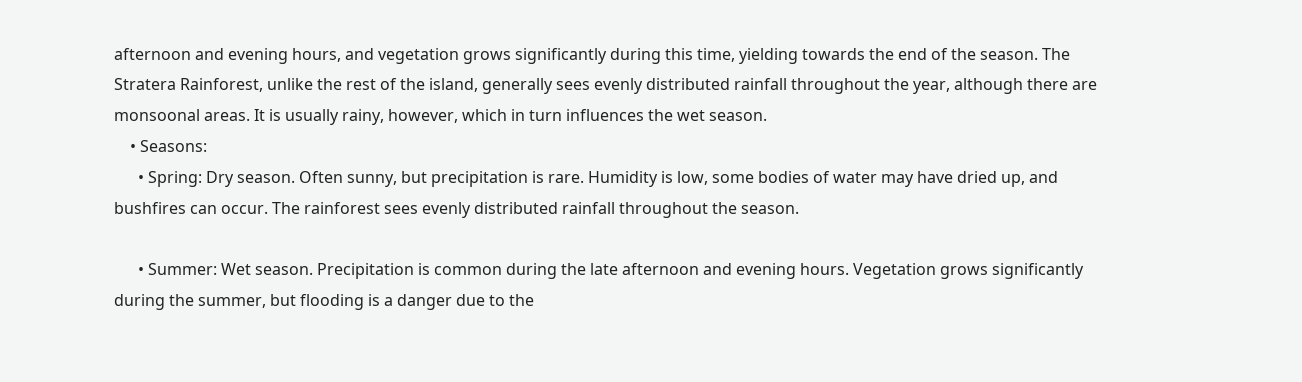afternoon and evening hours, and vegetation grows significantly during this time, yielding towards the end of the season. The Stratera Rainforest, unlike the rest of the island, generally sees evenly distributed rainfall throughout the year, although there are monsoonal areas. It is usually rainy, however, which in turn influences the wet season.
    • Seasons:
      • Spring: Dry season. Often sunny, but precipitation is rare. Humidity is low, some bodies of water may have dried up, and bushfires can occur. The rainforest sees evenly distributed rainfall throughout the season.

      • Summer: Wet season. Precipitation is common during the late afternoon and evening hours. Vegetation grows significantly during the summer, but flooding is a danger due to the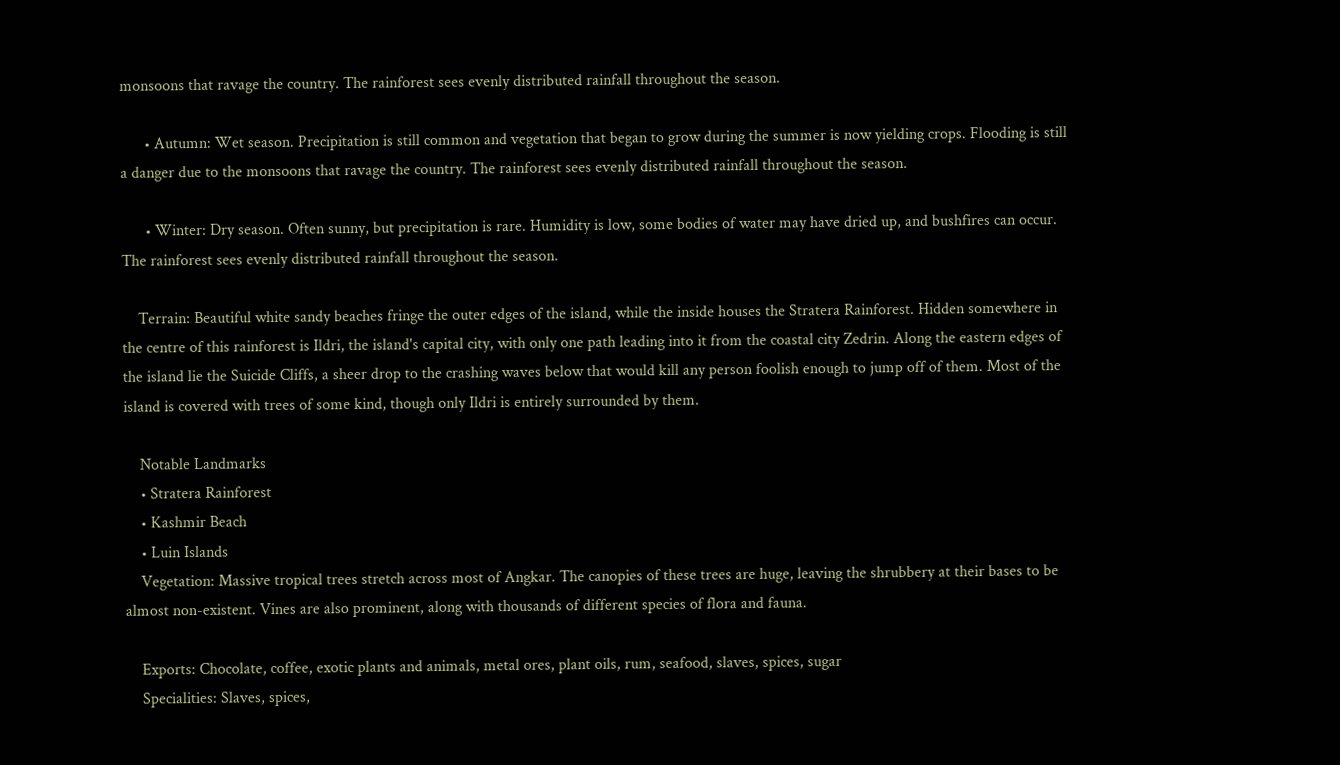monsoons that ravage the country. The rainforest sees evenly distributed rainfall throughout the season.

      • Autumn: Wet season. Precipitation is still common and vegetation that began to grow during the summer is now yielding crops. Flooding is still a danger due to the monsoons that ravage the country. The rainforest sees evenly distributed rainfall throughout the season.

      • Winter: Dry season. Often sunny, but precipitation is rare. Humidity is low, some bodies of water may have dried up, and bushfires can occur. The rainforest sees evenly distributed rainfall throughout the season.

    Terrain: Beautiful white sandy beaches fringe the outer edges of the island, while the inside houses the Stratera Rainforest. Hidden somewhere in the centre of this rainforest is Ildri, the island's capital city, with only one path leading into it from the coastal city Zedrin. Along the eastern edges of the island lie the Suicide Cliffs, a sheer drop to the crashing waves below that would kill any person foolish enough to jump off of them. Most of the island is covered with trees of some kind, though only Ildri is entirely surrounded by them.

    Notable Landmarks
    • Stratera Rainforest
    • Kashmir Beach
    • Luin Islands
    Vegetation: Massive tropical trees stretch across most of Angkar. The canopies of these trees are huge, leaving the shrubbery at their bases to be almost non-existent. Vines are also prominent, along with thousands of different species of flora and fauna.

    Exports: Chocolate, coffee, exotic plants and animals, metal ores, plant oils, rum, seafood, slaves, spices, sugar
    Specialities: Slaves, spices,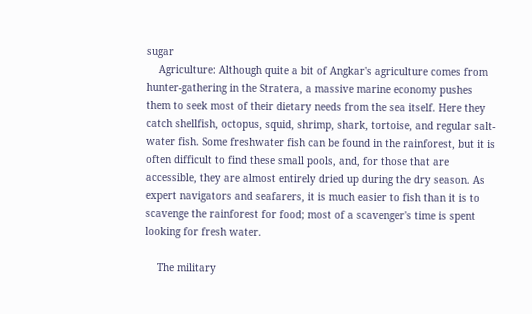sugar
    Agriculture: Although quite a bit of Angkar's agriculture comes from hunter-gathering in the Stratera, a massive marine economy pushes them to seek most of their dietary needs from the sea itself. Here they catch shellfish, octopus, squid, shrimp, shark, tortoise, and regular salt-water fish. Some freshwater fish can be found in the rainforest, but it is often difficult to find these small pools, and, for those that are accessible, they are almost entirely dried up during the dry season. As expert navigators and seafarers, it is much easier to fish than it is to scavenge the rainforest for food; most of a scavenger's time is spent looking for fresh water.

    The military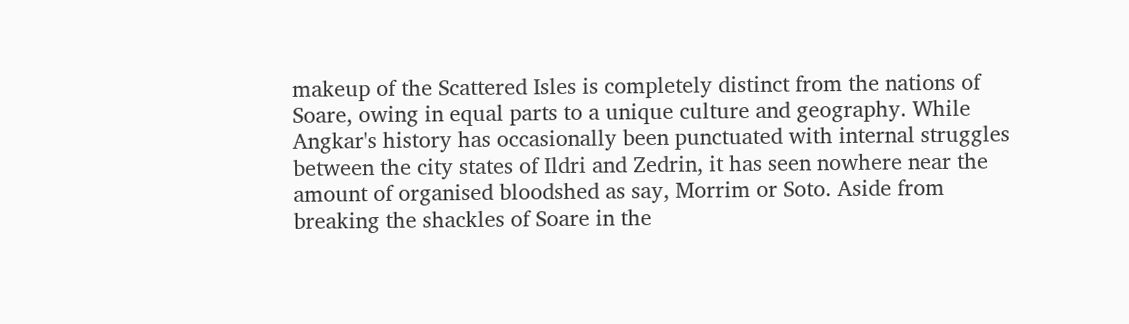makeup of the Scattered Isles is completely distinct from the nations of Soare, owing in equal parts to a unique culture and geography. While Angkar's history has occasionally been punctuated with internal struggles between the city states of Ildri and Zedrin, it has seen nowhere near the amount of organised bloodshed as say, Morrim or Soto. Aside from breaking the shackles of Soare in the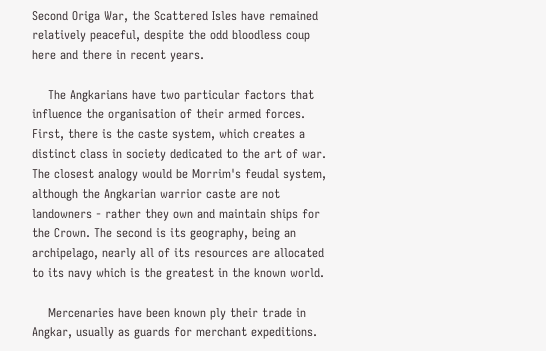Second Origa War, the Scattered Isles have remained relatively peaceful, despite the odd bloodless coup here and there in recent years.

    The Angkarians have two particular factors that influence the organisation of their armed forces. First, there is the caste system, which creates a distinct class in society dedicated to the art of war. The closest analogy would be Morrim's feudal system, although the Angkarian warrior caste are not landowners - rather they own and maintain ships for the Crown. The second is its geography, being an archipelago, nearly all of its resources are allocated to its navy which is the greatest in the known world.

    Mercenaries have been known ply their trade in Angkar, usually as guards for merchant expeditions.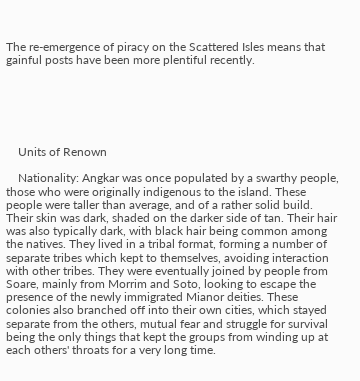The re-emergence of piracy on the Scattered Isles means that gainful posts have been more plentiful recently.






    Units of Renown

    Nationality: Angkar was once populated by a swarthy people, those who were originally indigenous to the island. These people were taller than average, and of a rather solid build. Their skin was dark, shaded on the darker side of tan. Their hair was also typically dark, with black hair being common among the natives. They lived in a tribal format, forming a number of separate tribes which kept to themselves, avoiding interaction with other tribes. They were eventually joined by people from Soare, mainly from Morrim and Soto, looking to escape the presence of the newly immigrated Mianor deities. These colonies also branched off into their own cities, which stayed separate from the others, mutual fear and struggle for survival being the only things that kept the groups from winding up at each others' throats for a very long time.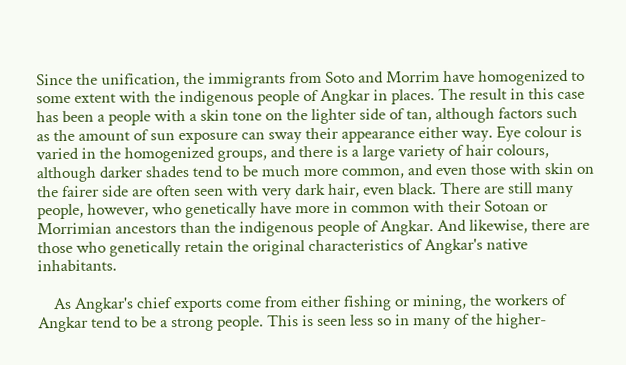Since the unification, the immigrants from Soto and Morrim have homogenized to some extent with the indigenous people of Angkar in places. The result in this case has been a people with a skin tone on the lighter side of tan, although factors such as the amount of sun exposure can sway their appearance either way. Eye colour is varied in the homogenized groups, and there is a large variety of hair colours, although darker shades tend to be much more common, and even those with skin on the fairer side are often seen with very dark hair, even black. There are still many people, however, who genetically have more in common with their Sotoan or Morrimian ancestors than the indigenous people of Angkar. And likewise, there are those who genetically retain the original characteristics of Angkar's native inhabitants.

    As Angkar's chief exports come from either fishing or mining, the workers of Angkar tend to be a strong people. This is seen less so in many of the higher-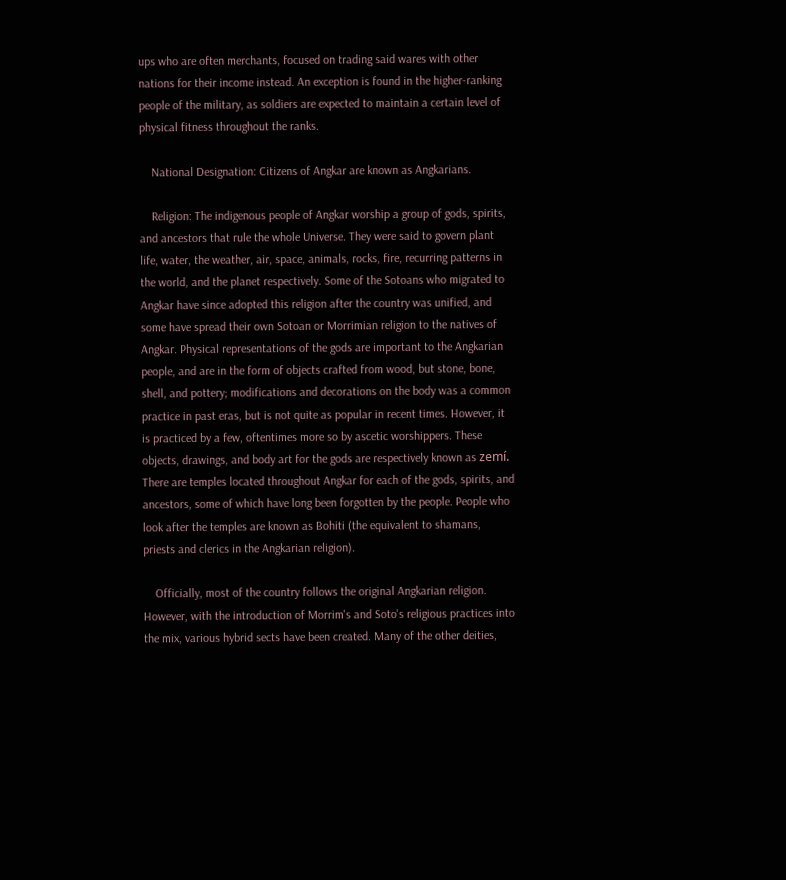ups who are often merchants, focused on trading said wares with other nations for their income instead. An exception is found in the higher-ranking people of the military, as soldiers are expected to maintain a certain level of physical fitness throughout the ranks.

    National Designation: Citizens of Angkar are known as Angkarians.

    Religion: The indigenous people of Angkar worship a group of gods, spirits, and ancestors that rule the whole Universe. They were said to govern plant life, water, the weather, air, space, animals, rocks, fire, recurring patterns in the world, and the planet respectively. Some of the Sotoans who migrated to Angkar have since adopted this religion after the country was unified, and some have spread their own Sotoan or Morrimian religion to the natives of Angkar. Physical representations of the gods are important to the Angkarian people, and are in the form of objects crafted from wood, but stone, bone, shell, and pottery; modifications and decorations on the body was a common practice in past eras, but is not quite as popular in recent times. However, it is practiced by a few, oftentimes more so by ascetic worshippers. These objects, drawings, and body art for the gods are respectively known as zemí. There are temples located throughout Angkar for each of the gods, spirits, and ancestors, some of which have long been forgotten by the people. People who look after the temples are known as Bohiti (the equivalent to shamans, priests and clerics in the Angkarian religion).

    Officially, most of the country follows the original Angkarian religion. However, with the introduction of Morrim's and Soto's religious practices into the mix, various hybrid sects have been created. Many of the other deities,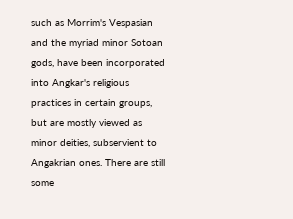such as Morrim's Vespasian and the myriad minor Sotoan gods, have been incorporated into Angkar's religious practices in certain groups, but are mostly viewed as minor deities, subservient to Angakrian ones. There are still some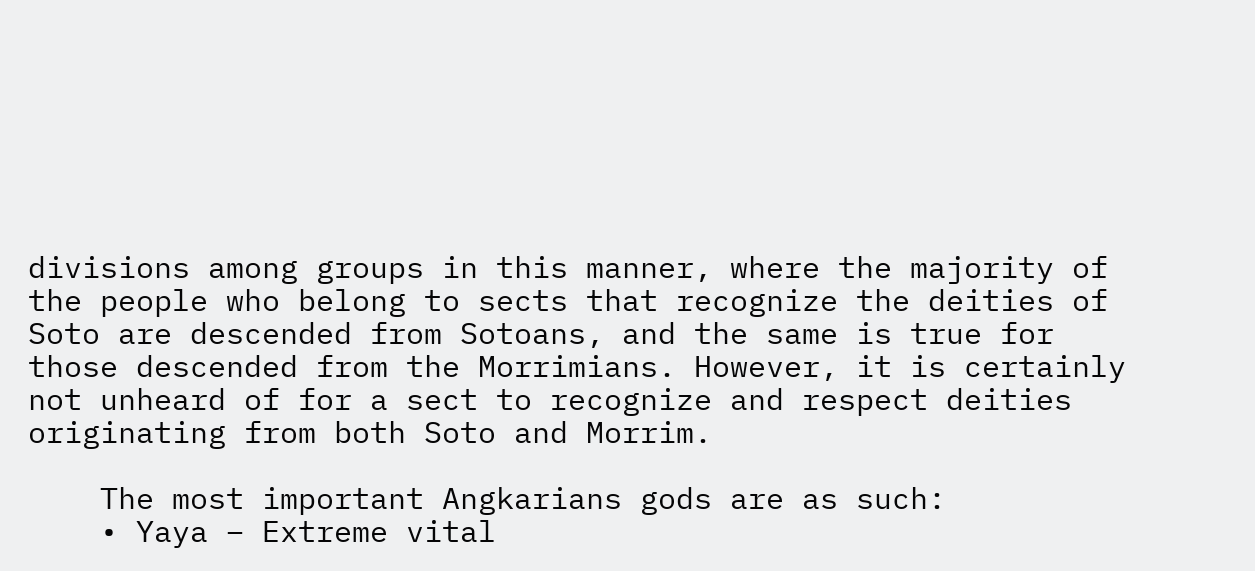divisions among groups in this manner, where the majority of the people who belong to sects that recognize the deities of Soto are descended from Sotoans, and the same is true for those descended from the Morrimians. However, it is certainly not unheard of for a sect to recognize and respect deities originating from both Soto and Morrim.

    The most important Angkarians gods are as such:
    • Yaya – Extreme vital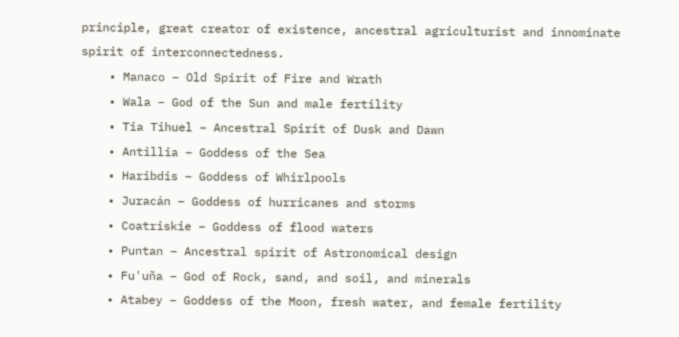principle, great creator of existence, ancestral agriculturist and innominate spirit of interconnectedness.
    • Manaco – Old Spirit of Fire and Wrath
    • Wala – God of the Sun and male fertility
    • Tia Tihuel – Ancestral Spirit of Dusk and Dawn
    • Antillia – Goddess of the Sea
    • Haribdis – Goddess of Whirlpools
    • Juracán – Goddess of hurricanes and storms
    • Coatriskie – Goddess of flood waters
    • Puntan – Ancestral spirit of Astronomical design
    • Fu'uña – God of Rock, sand, and soil, and minerals
    • Atabey – Goddess of the Moon, fresh water, and female fertility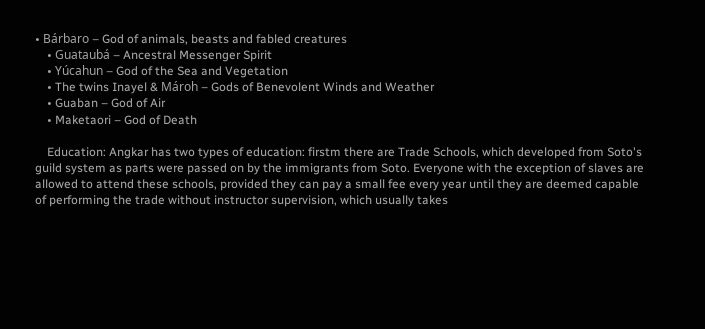• Bárbaro – God of animals, beasts and fabled creatures
    • Guataubá – Ancestral Messenger Spirit
    • Yúcahun – God of the Sea and Vegetation
    • The twins Inayel & Mároh – Gods of Benevolent Winds and Weather
    • Guaban – God of Air
    • Maketaori – God of Death

    Education: Angkar has two types of education: firstm there are Trade Schools, which developed from Soto's guild system as parts were passed on by the immigrants from Soto. Everyone with the exception of slaves are allowed to attend these schools, provided they can pay a small fee every year until they are deemed capable of performing the trade without instructor supervision, which usually takes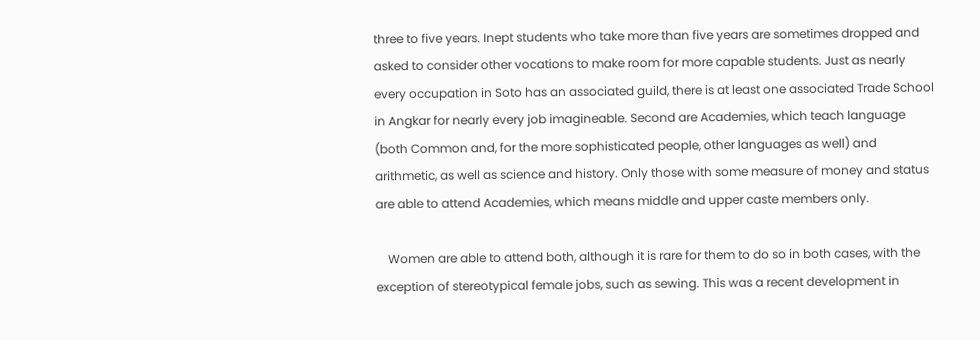three to five years. Inept students who take more than five years are sometimes dropped and asked to consider other vocations to make room for more capable students. Just as nearly every occupation in Soto has an associated guild, there is at least one associated Trade School in Angkar for nearly every job imagineable. Second are Academies, which teach language (both Common and, for the more sophisticated people, other languages as well) and arithmetic, as well as science and history. Only those with some measure of money and status are able to attend Academies, which means middle and upper caste members only.

    Women are able to attend both, although it is rare for them to do so in both cases, with the exception of stereotypical female jobs, such as sewing. This was a recent development in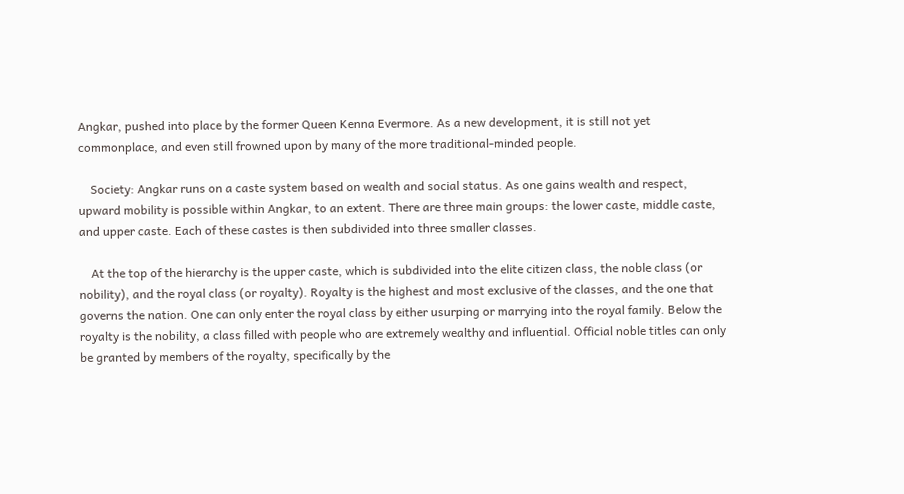Angkar, pushed into place by the former Queen Kenna Evermore. As a new development, it is still not yet commonplace, and even still frowned upon by many of the more traditional-minded people.

    Society: Angkar runs on a caste system based on wealth and social status. As one gains wealth and respect, upward mobility is possible within Angkar, to an extent. There are three main groups: the lower caste, middle caste, and upper caste. Each of these castes is then subdivided into three smaller classes.

    At the top of the hierarchy is the upper caste, which is subdivided into the elite citizen class, the noble class (or nobility), and the royal class (or royalty). Royalty is the highest and most exclusive of the classes, and the one that governs the nation. One can only enter the royal class by either usurping or marrying into the royal family. Below the royalty is the nobility, a class filled with people who are extremely wealthy and influential. Official noble titles can only be granted by members of the royalty, specifically by the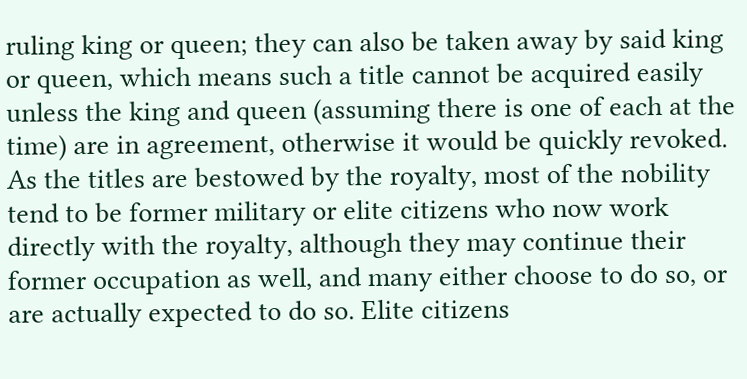ruling king or queen; they can also be taken away by said king or queen, which means such a title cannot be acquired easily unless the king and queen (assuming there is one of each at the time) are in agreement, otherwise it would be quickly revoked. As the titles are bestowed by the royalty, most of the nobility tend to be former military or elite citizens who now work directly with the royalty, although they may continue their former occupation as well, and many either choose to do so, or are actually expected to do so. Elite citizens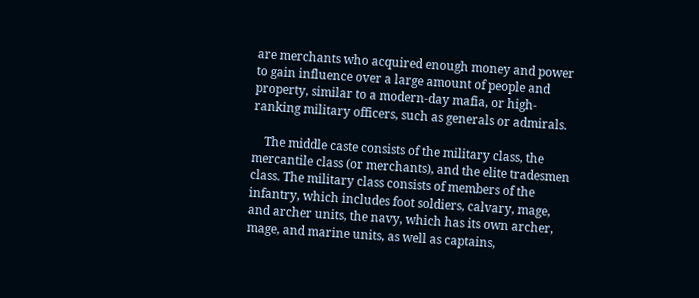are merchants who acquired enough money and power to gain influence over a large amount of people and property, similar to a modern-day mafia, or high-ranking military officers, such as generals or admirals.

    The middle caste consists of the military class, the mercantile class (or merchants), and the elite tradesmen class. The military class consists of members of the infantry, which includes foot soldiers, calvary, mage, and archer units, the navy, which has its own archer, mage, and marine units, as well as captains,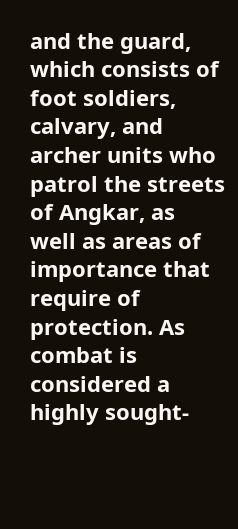and the guard, which consists of foot soldiers, calvary, and archer units who patrol the streets of Angkar, as well as areas of importance that require of protection. As combat is considered a highly sought-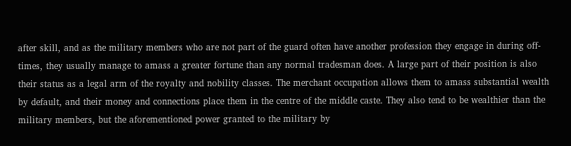after skill, and as the military members who are not part of the guard often have another profession they engage in during off-times, they usually manage to amass a greater fortune than any normal tradesman does. A large part of their position is also their status as a legal arm of the royalty and nobility classes. The merchant occupation allows them to amass substantial wealth by default, and their money and connections place them in the centre of the middle caste. They also tend to be wealthier than the military members, but the aforementioned power granted to the military by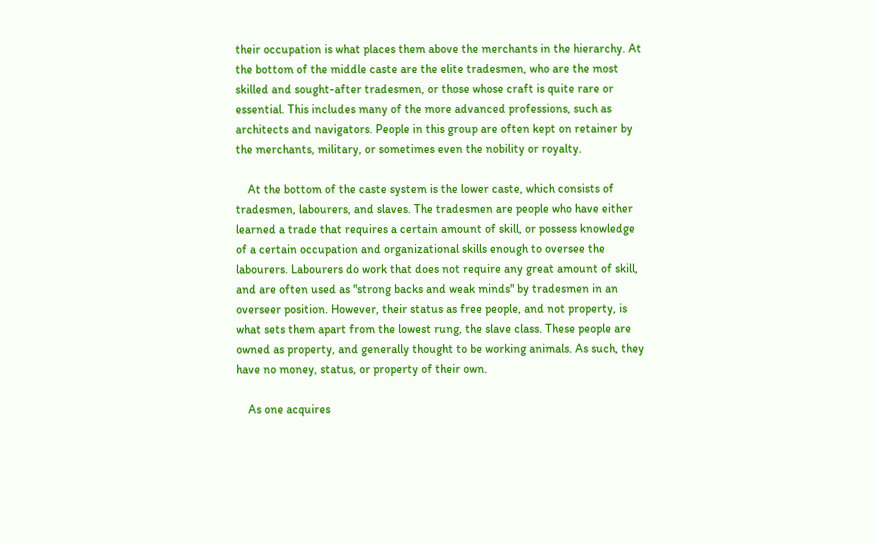their occupation is what places them above the merchants in the hierarchy. At the bottom of the middle caste are the elite tradesmen, who are the most skilled and sought-after tradesmen, or those whose craft is quite rare or essential. This includes many of the more advanced professions, such as architects and navigators. People in this group are often kept on retainer by the merchants, military, or sometimes even the nobility or royalty.

    At the bottom of the caste system is the lower caste, which consists of tradesmen, labourers, and slaves. The tradesmen are people who have either learned a trade that requires a certain amount of skill, or possess knowledge of a certain occupation and organizational skills enough to oversee the labourers. Labourers do work that does not require any great amount of skill, and are often used as "strong backs and weak minds" by tradesmen in an overseer position. However, their status as free people, and not property, is what sets them apart from the lowest rung, the slave class. These people are owned as property, and generally thought to be working animals. As such, they have no money, status, or property of their own.

    As one acquires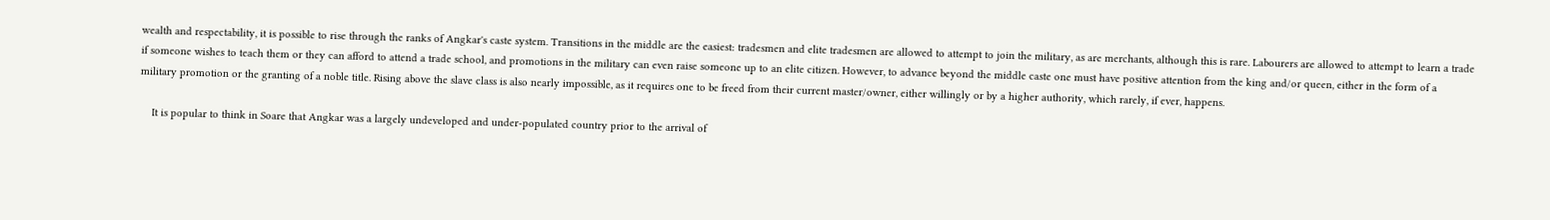wealth and respectability, it is possible to rise through the ranks of Angkar's caste system. Transitions in the middle are the easiest: tradesmen and elite tradesmen are allowed to attempt to join the military, as are merchants, although this is rare. Labourers are allowed to attempt to learn a trade if someone wishes to teach them or they can afford to attend a trade school, and promotions in the military can even raise someone up to an elite citizen. However, to advance beyond the middle caste one must have positive attention from the king and/or queen, either in the form of a military promotion or the granting of a noble title. Rising above the slave class is also nearly impossible, as it requires one to be freed from their current master/owner, either willingly or by a higher authority, which rarely, if ever, happens.

    It is popular to think in Soare that Angkar was a largely undeveloped and under-populated country prior to the arrival of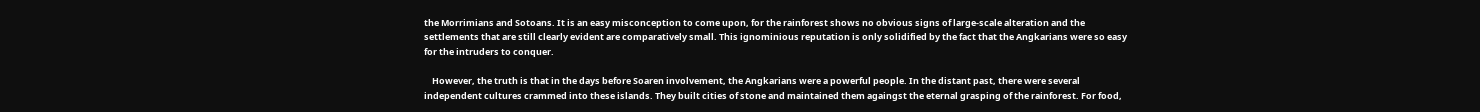the Morrimians and Sotoans. It is an easy misconception to come upon, for the rainforest shows no obvious signs of large-scale alteration and the settlements that are still clearly evident are comparatively small. This ignominious reputation is only solidified by the fact that the Angkarians were so easy for the intruders to conquer.

    However, the truth is that in the days before Soaren involvement, the Angkarians were a powerful people. In the distant past, there were several independent cultures crammed into these islands. They built cities of stone and maintained them againgst the eternal grasping of the rainforest. For food,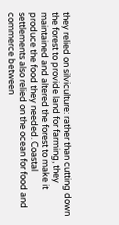they relied on silviculture: rather than cutting down the forest to provide land for farming, they maintained and altered the forest to make it produce the food they needed. Coastal settlements also relied on the ocean for food and commerce between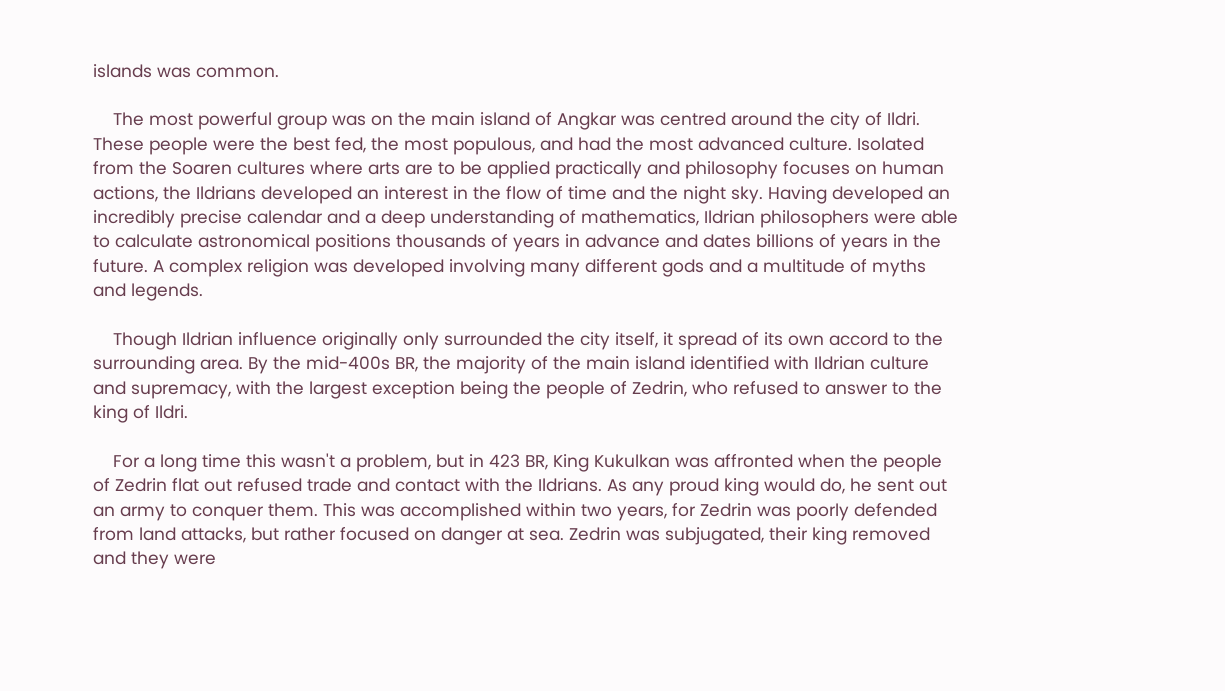islands was common.

    The most powerful group was on the main island of Angkar was centred around the city of Ildri. These people were the best fed, the most populous, and had the most advanced culture. Isolated from the Soaren cultures where arts are to be applied practically and philosophy focuses on human actions, the Ildrians developed an interest in the flow of time and the night sky. Having developed an incredibly precise calendar and a deep understanding of mathematics, Ildrian philosophers were able to calculate astronomical positions thousands of years in advance and dates billions of years in the future. A complex religion was developed involving many different gods and a multitude of myths and legends.

    Though Ildrian influence originally only surrounded the city itself, it spread of its own accord to the surrounding area. By the mid-400s BR, the majority of the main island identified with Ildrian culture and supremacy, with the largest exception being the people of Zedrin, who refused to answer to the king of Ildri.

    For a long time this wasn't a problem, but in 423 BR, King Kukulkan was affronted when the people of Zedrin flat out refused trade and contact with the Ildrians. As any proud king would do, he sent out an army to conquer them. This was accomplished within two years, for Zedrin was poorly defended from land attacks, but rather focused on danger at sea. Zedrin was subjugated, their king removed and they were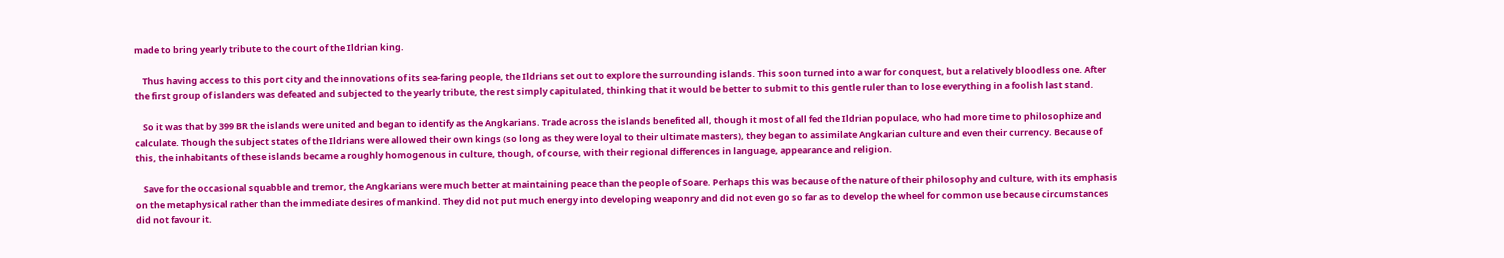made to bring yearly tribute to the court of the Ildrian king.

    Thus having access to this port city and the innovations of its sea-faring people, the Ildrians set out to explore the surrounding islands. This soon turned into a war for conquest, but a relatively bloodless one. After the first group of islanders was defeated and subjected to the yearly tribute, the rest simply capitulated, thinking that it would be better to submit to this gentle ruler than to lose everything in a foolish last stand.

    So it was that by 399 BR the islands were united and began to identify as the Angkarians. Trade across the islands benefited all, though it most of all fed the Ildrian populace, who had more time to philosophize and calculate. Though the subject states of the Ildrians were allowed their own kings (so long as they were loyal to their ultimate masters), they began to assimilate Angkarian culture and even their currency. Because of this, the inhabitants of these islands became a roughly homogenous in culture, though, of course, with their regional differences in language, appearance and religion.

    Save for the occasional squabble and tremor, the Angkarians were much better at maintaining peace than the people of Soare. Perhaps this was because of the nature of their philosophy and culture, with its emphasis on the metaphysical rather than the immediate desires of mankind. They did not put much energy into developing weaponry and did not even go so far as to develop the wheel for common use because circumstances did not favour it.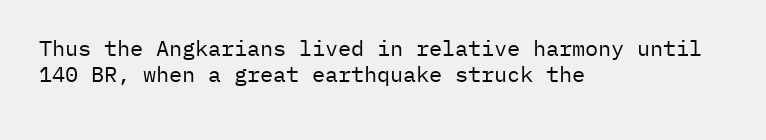Thus the Angkarians lived in relative harmony until 140 BR, when a great earthquake struck the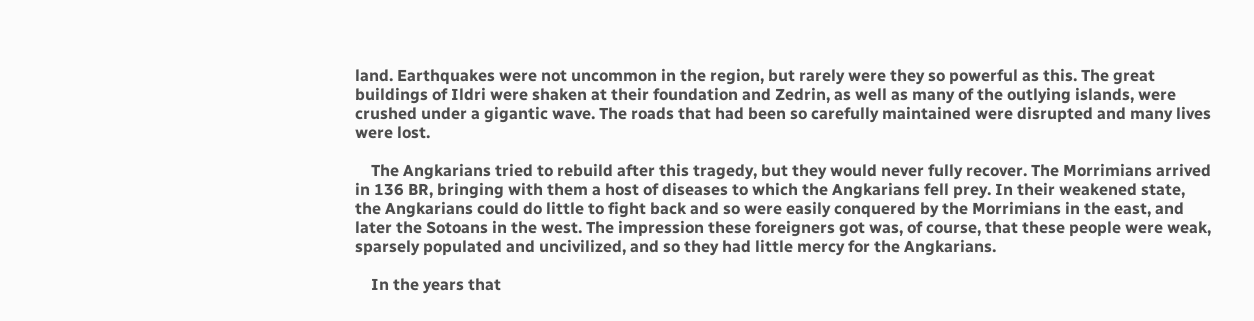land. Earthquakes were not uncommon in the region, but rarely were they so powerful as this. The great buildings of Ildri were shaken at their foundation and Zedrin, as well as many of the outlying islands, were crushed under a gigantic wave. The roads that had been so carefully maintained were disrupted and many lives were lost.

    The Angkarians tried to rebuild after this tragedy, but they would never fully recover. The Morrimians arrived in 136 BR, bringing with them a host of diseases to which the Angkarians fell prey. In their weakened state, the Angkarians could do little to fight back and so were easily conquered by the Morrimians in the east, and later the Sotoans in the west. The impression these foreigners got was, of course, that these people were weak, sparsely populated and uncivilized, and so they had little mercy for the Angkarians.

    In the years that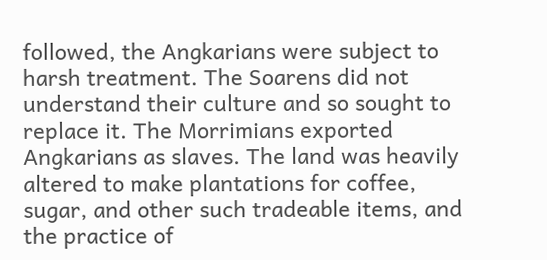followed, the Angkarians were subject to harsh treatment. The Soarens did not understand their culture and so sought to replace it. The Morrimians exported Angkarians as slaves. The land was heavily altered to make plantations for coffee, sugar, and other such tradeable items, and the practice of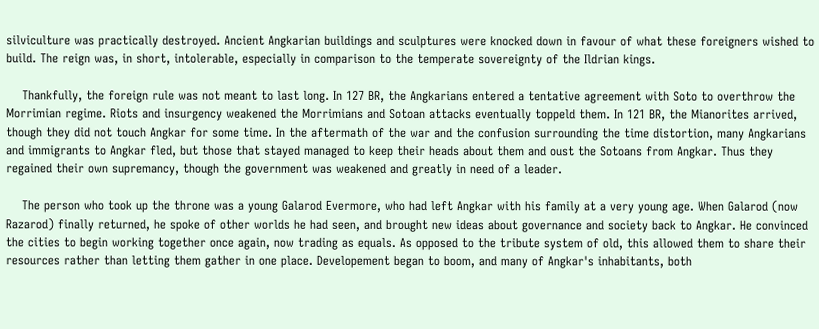silviculture was practically destroyed. Ancient Angkarian buildings and sculptures were knocked down in favour of what these foreigners wished to build. The reign was, in short, intolerable, especially in comparison to the temperate sovereignty of the Ildrian kings.

    Thankfully, the foreign rule was not meant to last long. In 127 BR, the Angkarians entered a tentative agreement with Soto to overthrow the Morrimian regime. Riots and insurgency weakened the Morrimians and Sotoan attacks eventually toppeld them. In 121 BR, the Mianorites arrived, though they did not touch Angkar for some time. In the aftermath of the war and the confusion surrounding the time distortion, many Angkarians and immigrants to Angkar fled, but those that stayed managed to keep their heads about them and oust the Sotoans from Angkar. Thus they regained their own supremancy, though the government was weakened and greatly in need of a leader.

    The person who took up the throne was a young Galarod Evermore, who had left Angkar with his family at a very young age. When Galarod (now Razarod) finally returned, he spoke of other worlds he had seen, and brought new ideas about governance and society back to Angkar. He convinced the cities to begin working together once again, now trading as equals. As opposed to the tribute system of old, this allowed them to share their resources rather than letting them gather in one place. Developement began to boom, and many of Angkar's inhabitants, both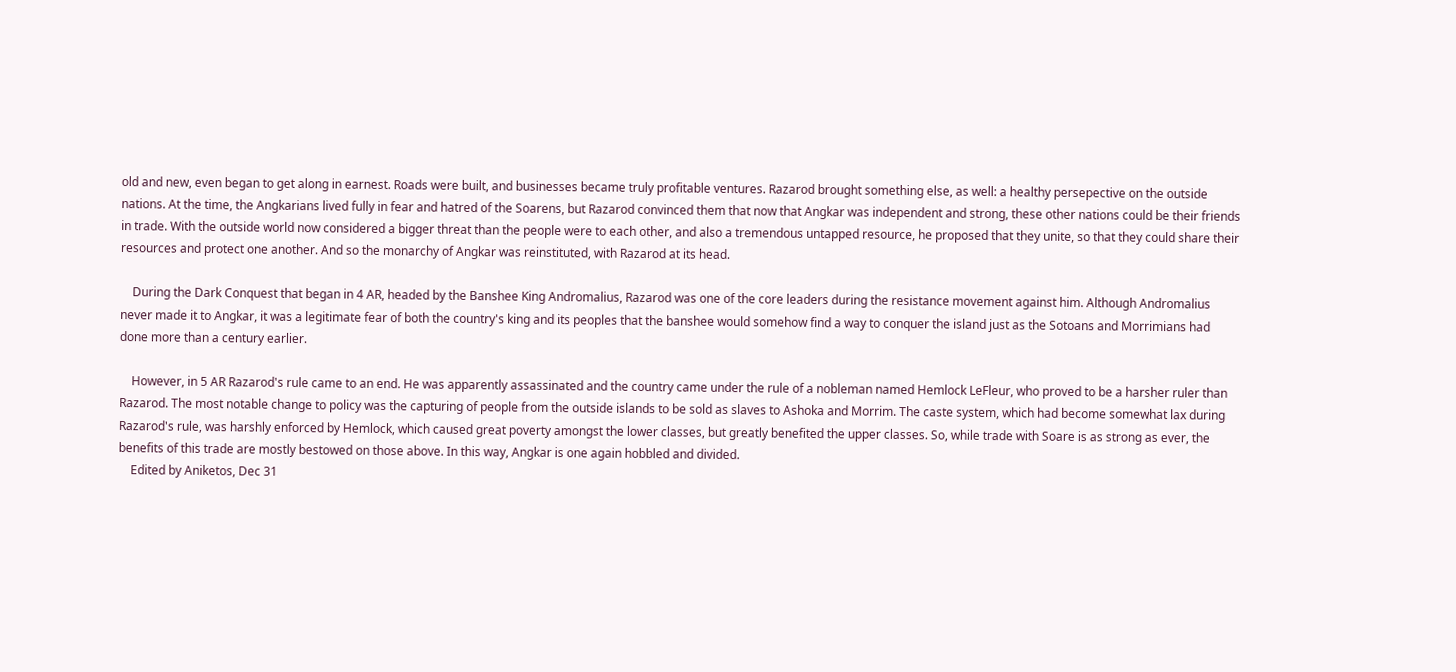old and new, even began to get along in earnest. Roads were built, and businesses became truly profitable ventures. Razarod brought something else, as well: a healthy persepective on the outside nations. At the time, the Angkarians lived fully in fear and hatred of the Soarens, but Razarod convinced them that now that Angkar was independent and strong, these other nations could be their friends in trade. With the outside world now considered a bigger threat than the people were to each other, and also a tremendous untapped resource, he proposed that they unite, so that they could share their resources and protect one another. And so the monarchy of Angkar was reinstituted, with Razarod at its head.

    During the Dark Conquest that began in 4 AR, headed by the Banshee King Andromalius, Razarod was one of the core leaders during the resistance movement against him. Although Andromalius never made it to Angkar, it was a legitimate fear of both the country's king and its peoples that the banshee would somehow find a way to conquer the island just as the Sotoans and Morrimians had done more than a century earlier.

    However, in 5 AR Razarod's rule came to an end. He was apparently assassinated and the country came under the rule of a nobleman named Hemlock LeFleur, who proved to be a harsher ruler than Razarod. The most notable change to policy was the capturing of people from the outside islands to be sold as slaves to Ashoka and Morrim. The caste system, which had become somewhat lax during Razarod's rule, was harshly enforced by Hemlock, which caused great poverty amongst the lower classes, but greatly benefited the upper classes. So, while trade with Soare is as strong as ever, the benefits of this trade are mostly bestowed on those above. In this way, Angkar is one again hobbled and divided.
    Edited by Aniketos, Dec 31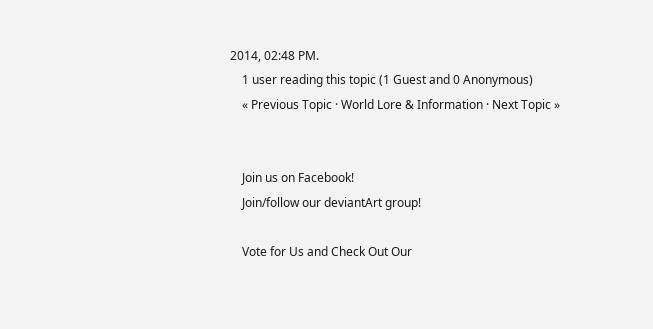2014, 02:48 PM.
    1 user reading this topic (1 Guest and 0 Anonymous)
    « Previous Topic · World Lore & Information · Next Topic »


    Join us on Facebook!
    Join/follow our deviantArt group!

    Vote for Us and Check Out Our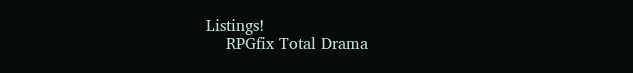Listings!
    RPGfix Total Drama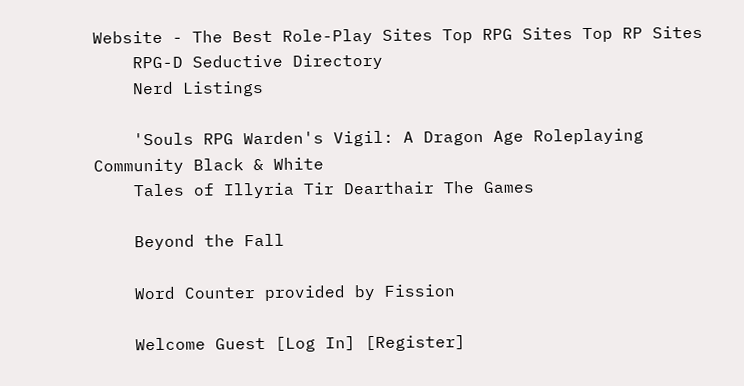Website - The Best Role-Play Sites Top RPG Sites Top RP Sites
    RPG-D Seductive Directory
    Nerd Listings

    'Souls RPG Warden's Vigil: A Dragon Age Roleplaying Community Black & White
    Tales of Illyria Tir Dearthair The Games

    Beyond the Fall

    Word Counter provided by Fission

    Welcome Guest [Log In] [Register]